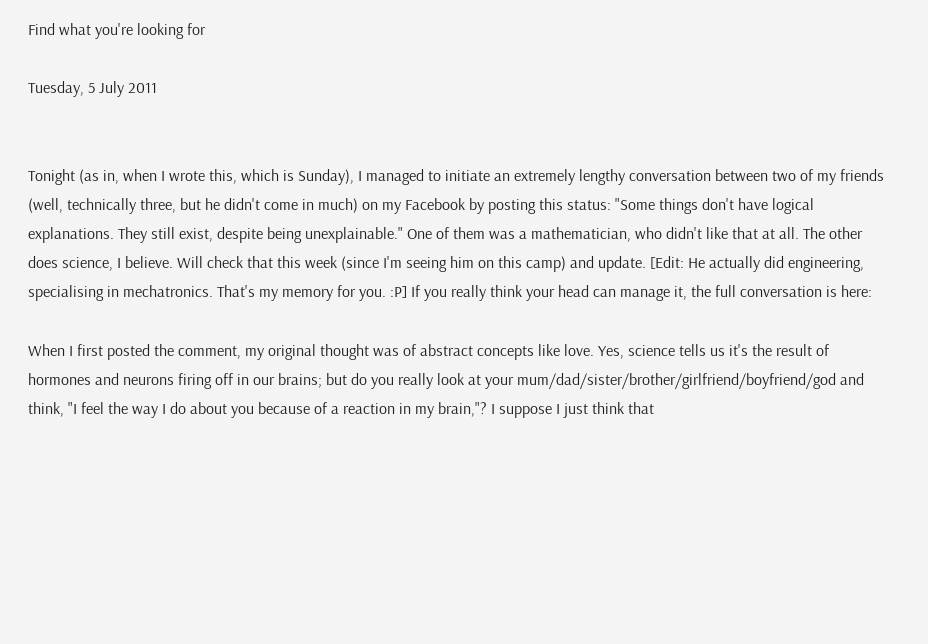Find what you're looking for

Tuesday, 5 July 2011


Tonight (as in, when I wrote this, which is Sunday), I managed to initiate an extremely lengthy conversation between two of my friends (well, technically three, but he didn't come in much) on my Facebook by posting this status: "Some things don't have logical explanations. They still exist, despite being unexplainable." One of them was a mathematician, who didn't like that at all. The other does science, I believe. Will check that this week (since I'm seeing him on this camp) and update. [Edit: He actually did engineering, specialising in mechatronics. That's my memory for you. :P] If you really think your head can manage it, the full conversation is here:

When I first posted the comment, my original thought was of abstract concepts like love. Yes, science tells us it's the result of hormones and neurons firing off in our brains; but do you really look at your mum/dad/sister/brother/girlfriend/boyfriend/god and think, "I feel the way I do about you because of a reaction in my brain,"? I suppose I just think that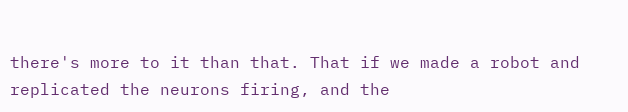there's more to it than that. That if we made a robot and replicated the neurons firing, and the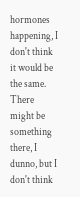hormones happening, I don't think it would be the same. There might be something there, I dunno, but I don't think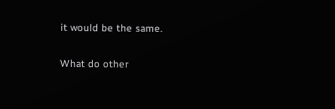it would be the same.

What do other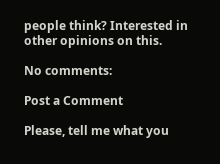people think? Interested in other opinions on this.

No comments:

Post a Comment

Please, tell me what you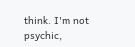think. I'm not psychic,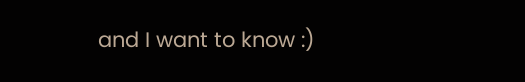and I want to know :)